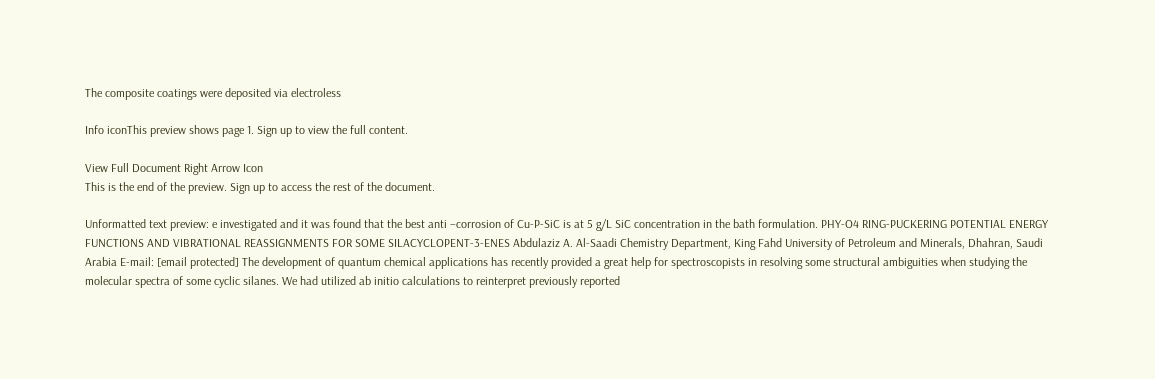The composite coatings were deposited via electroless

Info iconThis preview shows page 1. Sign up to view the full content.

View Full Document Right Arrow Icon
This is the end of the preview. Sign up to access the rest of the document.

Unformatted text preview: e investigated and it was found that the best anti –corrosion of Cu-P-SiC is at 5 g/L SiC concentration in the bath formulation. PHY-O4 RING-PUCKERING POTENTIAL ENERGY FUNCTIONS AND VIBRATIONAL REASSIGNMENTS FOR SOME SILACYCLOPENT-3-ENES Abdulaziz A. Al-Saadi Chemistry Department, King Fahd University of Petroleum and Minerals, Dhahran, Saudi Arabia E-mail: [email protected] The development of quantum chemical applications has recently provided a great help for spectroscopists in resolving some structural ambiguities when studying the molecular spectra of some cyclic silanes. We had utilized ab initio calculations to reinterpret previously reported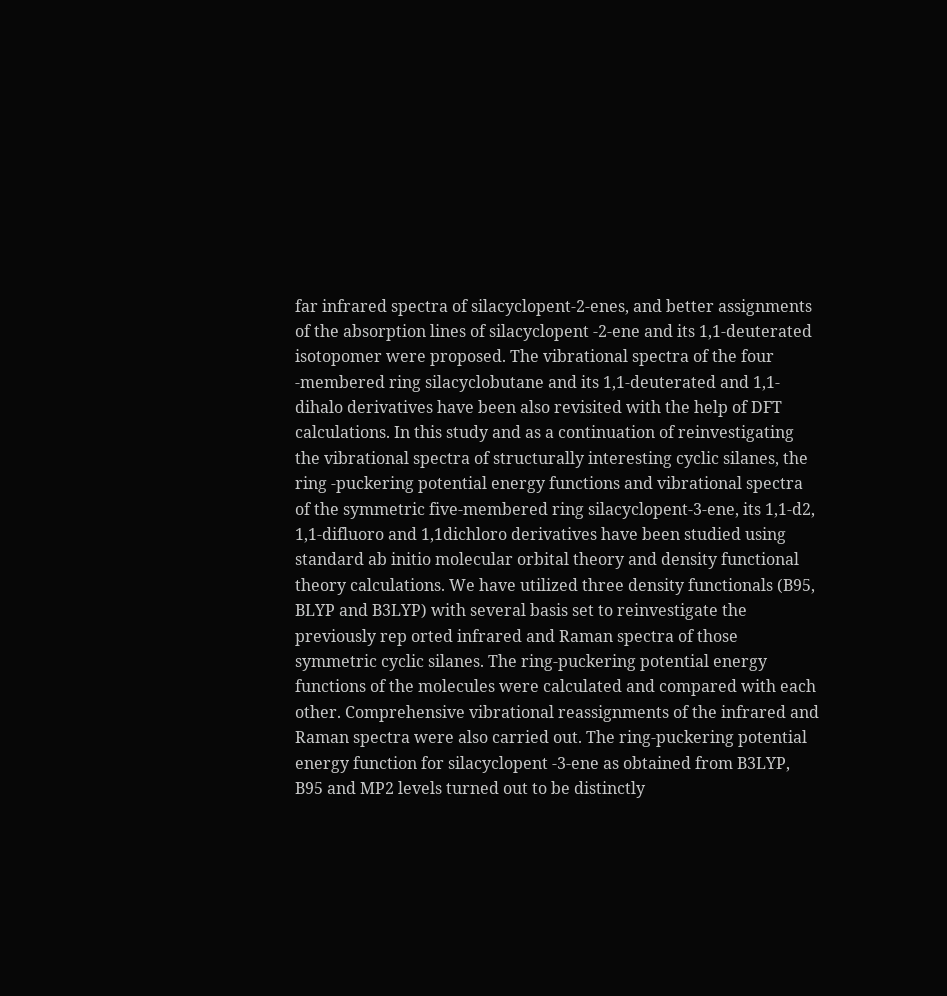far infrared spectra of silacyclopent-2-enes, and better assignments of the absorption lines of silacyclopent -2-ene and its 1,1-deuterated isotopomer were proposed. The vibrational spectra of the four -membered ring silacyclobutane and its 1,1-deuterated and 1,1-dihalo derivatives have been also revisited with the help of DFT calculations. In this study and as a continuation of reinvestigating the vibrational spectra of structurally interesting cyclic silanes, the ring -puckering potential energy functions and vibrational spectra of the symmetric five-membered ring silacyclopent-3-ene, its 1,1-d2, 1,1-difluoro and 1,1dichloro derivatives have been studied using standard ab initio molecular orbital theory and density functional theory calculations. We have utilized three density functionals (B95, BLYP and B3LYP) with several basis set to reinvestigate the previously rep orted infrared and Raman spectra of those symmetric cyclic silanes. The ring-puckering potential energy functions of the molecules were calculated and compared with each other. Comprehensive vibrational reassignments of the infrared and Raman spectra were also carried out. The ring-puckering potential energy function for silacyclopent -3-ene as obtained from B3LYP, B95 and MP2 levels turned out to be distinctly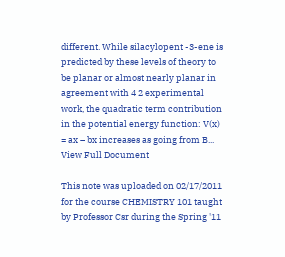different. While silacylopent -3-ene is predicted by these levels of theory to be planar or almost nearly planar in agreement with 4 2 experimental work, the quadratic term contribution in the potential energy function: V(x) = ax – bx increases as going from B...
View Full Document

This note was uploaded on 02/17/2011 for the course CHEMISTRY 101 taught by Professor Csr during the Spring '11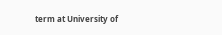term at University of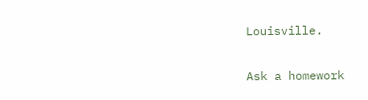Louisville.

Ask a homework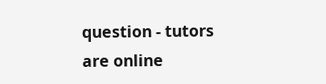question - tutors are online